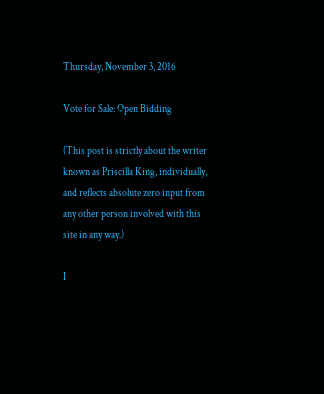Thursday, November 3, 2016

Vote for Sale: Open Bidding

(This post is strictly about the writer known as Priscilla King, individually, and reflects absolute zero input from any other person involved with this site in any way.)

I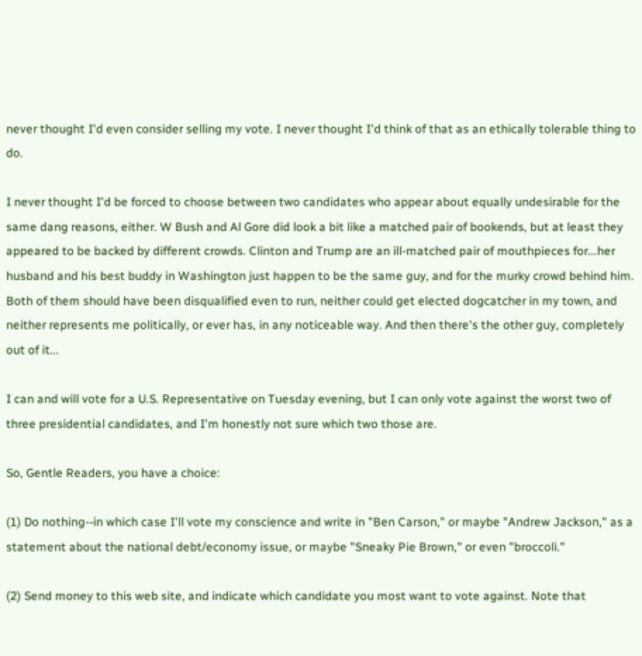never thought I'd even consider selling my vote. I never thought I'd think of that as an ethically tolerable thing to do.

I never thought I'd be forced to choose between two candidates who appear about equally undesirable for the same dang reasons, either. W Bush and Al Gore did look a bit like a matched pair of bookends, but at least they appeared to be backed by different crowds. Clinton and Trump are an ill-matched pair of mouthpieces for...her husband and his best buddy in Washington just happen to be the same guy, and for the murky crowd behind him. Both of them should have been disqualified even to run, neither could get elected dogcatcher in my town, and neither represents me politically, or ever has, in any noticeable way. And then there's the other guy, completely out of it...

I can and will vote for a U.S. Representative on Tuesday evening, but I can only vote against the worst two of three presidential candidates, and I'm honestly not sure which two those are.

So, Gentle Readers, you have a choice:

(1) Do nothing--in which case I'll vote my conscience and write in "Ben Carson," or maybe "Andrew Jackson," as a statement about the national debt/economy issue, or maybe "Sneaky Pie Brown," or even "broccoli."

(2) Send money to this web site, and indicate which candidate you most want to vote against. Note that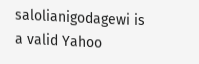salolianigodagewi is a valid Yahoo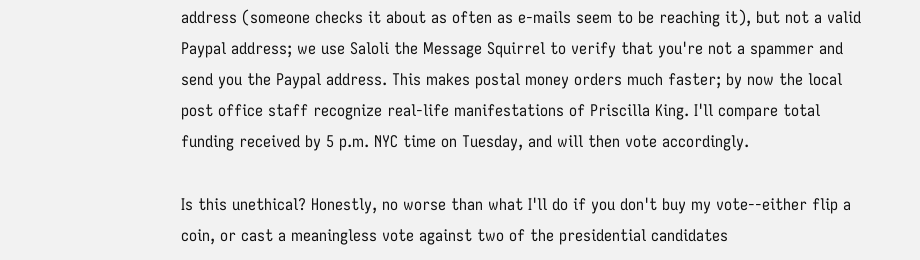address (someone checks it about as often as e-mails seem to be reaching it), but not a valid Paypal address; we use Saloli the Message Squirrel to verify that you're not a spammer and send you the Paypal address. This makes postal money orders much faster; by now the local post office staff recognize real-life manifestations of Priscilla King. I'll compare total funding received by 5 p.m. NYC time on Tuesday, and will then vote accordingly.

Is this unethical? Honestly, no worse than what I'll do if you don't buy my vote--either flip a coin, or cast a meaningless vote against two of the presidential candidates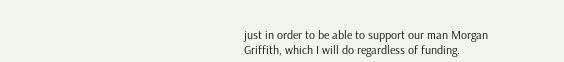just in order to be able to support our man Morgan Griffith, which I will do regardless of funding.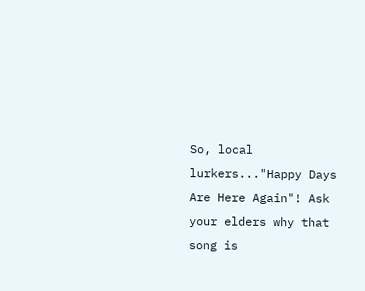So, local lurkers..."Happy Days Are Here Again"! Ask your elders why that song is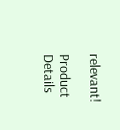relevant!

Product Details